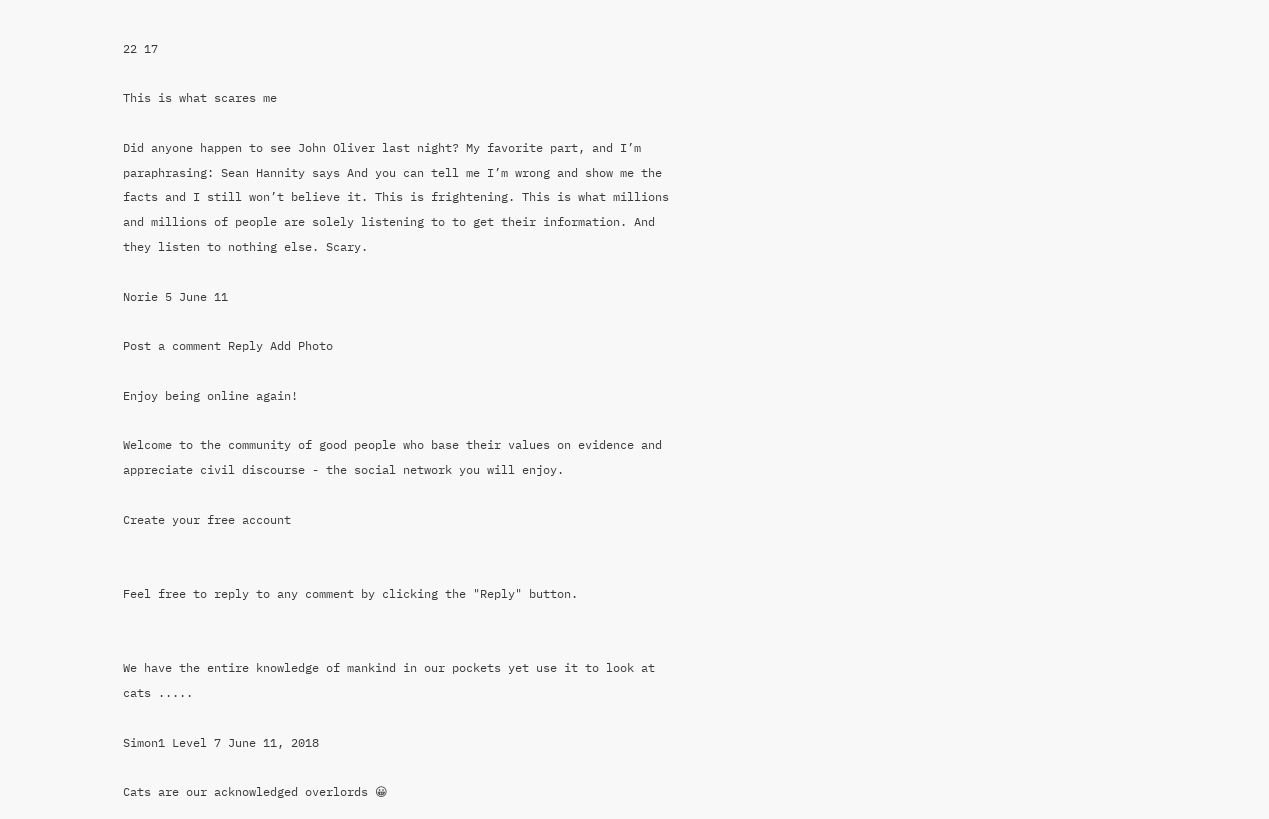22 17

This is what scares me

Did anyone happen to see John Oliver last night? My favorite part, and I’m paraphrasing: Sean Hannity says And you can tell me I’m wrong and show me the facts and I still won’t believe it. This is frightening. This is what millions and millions of people are solely listening to to get their information. And they listen to nothing else. Scary.

Norie 5 June 11

Post a comment Reply Add Photo

Enjoy being online again!

Welcome to the community of good people who base their values on evidence and appreciate civil discourse - the social network you will enjoy.

Create your free account


Feel free to reply to any comment by clicking the "Reply" button.


We have the entire knowledge of mankind in our pockets yet use it to look at cats .....

Simon1 Level 7 June 11, 2018

Cats are our acknowledged overlords 😀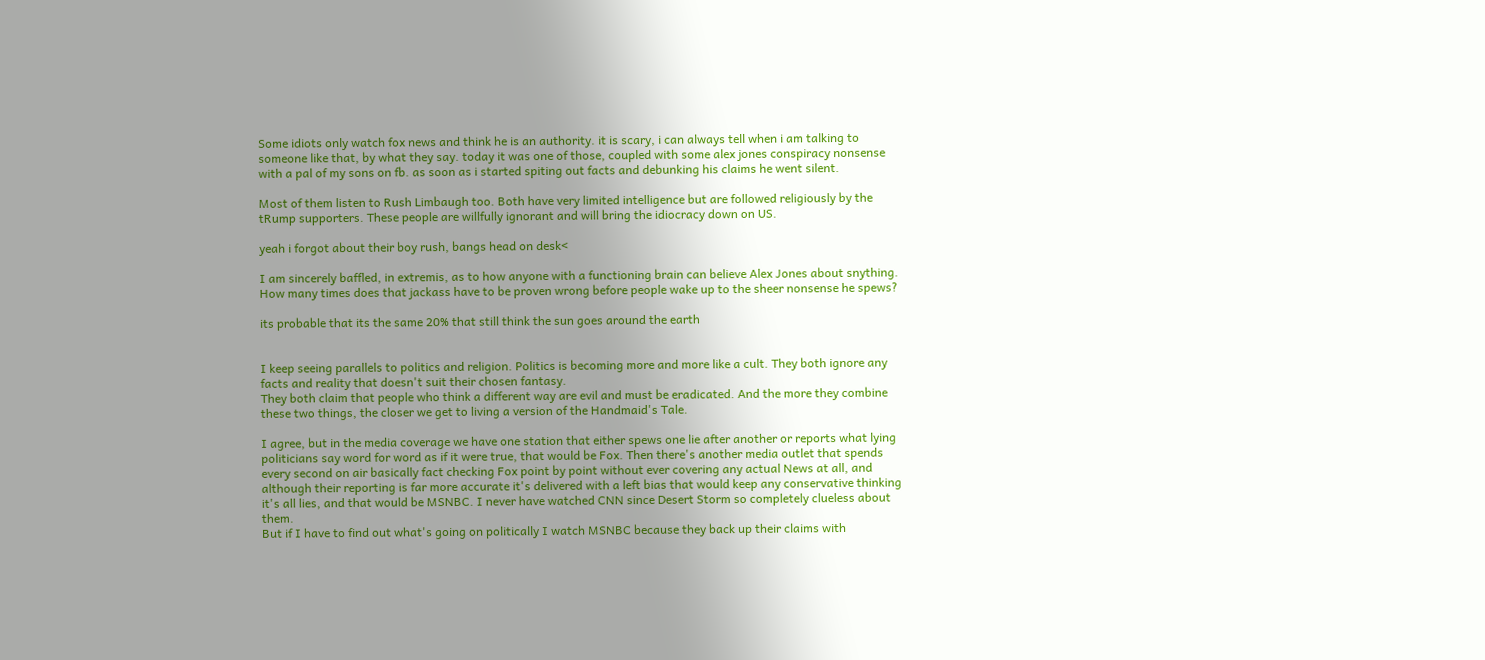Some idiots only watch fox news and think he is an authority. it is scary, i can always tell when i am talking to someone like that, by what they say. today it was one of those, coupled with some alex jones conspiracy nonsense with a pal of my sons on fb. as soon as i started spiting out facts and debunking his claims he went silent.

Most of them listen to Rush Limbaugh too. Both have very limited intelligence but are followed religiously by the tRump supporters. These people are willfully ignorant and will bring the idiocracy down on US.

yeah i forgot about their boy rush, bangs head on desk<

I am sincerely baffled, in extremis, as to how anyone with a functioning brain can believe Alex Jones about snything. How many times does that jackass have to be proven wrong before people wake up to the sheer nonsense he spews?

its probable that its the same 20% that still think the sun goes around the earth


I keep seeing parallels to politics and religion. Politics is becoming more and more like a cult. They both ignore any facts and reality that doesn't suit their chosen fantasy.
They both claim that people who think a different way are evil and must be eradicated. And the more they combine these two things, the closer we get to living a version of the Handmaid's Tale.

I agree, but in the media coverage we have one station that either spews one lie after another or reports what lying politicians say word for word as if it were true, that would be Fox. Then there's another media outlet that spends every second on air basically fact checking Fox point by point without ever covering any actual News at all, and although their reporting is far more accurate it's delivered with a left bias that would keep any conservative thinking it's all lies, and that would be MSNBC. I never have watched CNN since Desert Storm so completely clueless about them.
But if I have to find out what's going on politically I watch MSNBC because they back up their claims with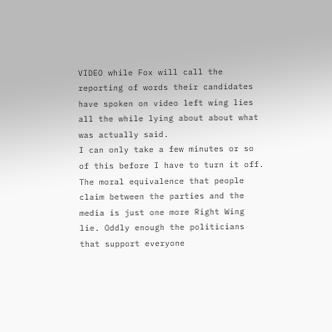VIDEO while Fox will call the reporting of words their candidates have spoken on video left wing lies all the while lying about about what was actually said.
I can only take a few minutes or so of this before I have to turn it off.
The moral equivalence that people claim between the parties and the media is just one more Right Wing lie. Oddly enough the politicians that support everyone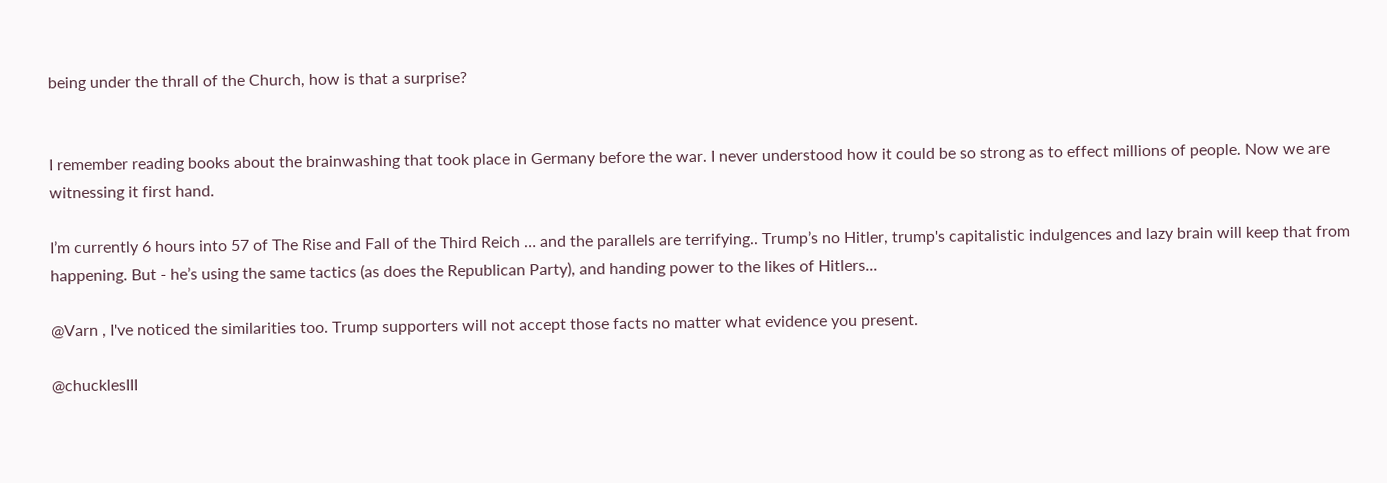being under the thrall of the Church, how is that a surprise?


I remember reading books about the brainwashing that took place in Germany before the war. I never understood how it could be so strong as to effect millions of people. Now we are witnessing it first hand.

I’m currently 6 hours into 57 of The Rise and Fall of the Third Reich … and the parallels are terrifying.. Trump’s no Hitler, trump's capitalistic indulgences and lazy brain will keep that from happening. But - he’s using the same tactics (as does the Republican Party), and handing power to the likes of Hitlers...

@Varn , I've noticed the similarities too. Trump supporters will not accept those facts no matter what evidence you present.

@chucklesIII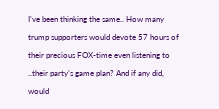I’ve been thinking the same.. How many trump supporters would devote 57 hours of their precious FOX-time even listening to ..their party’s game plan? And if any did, would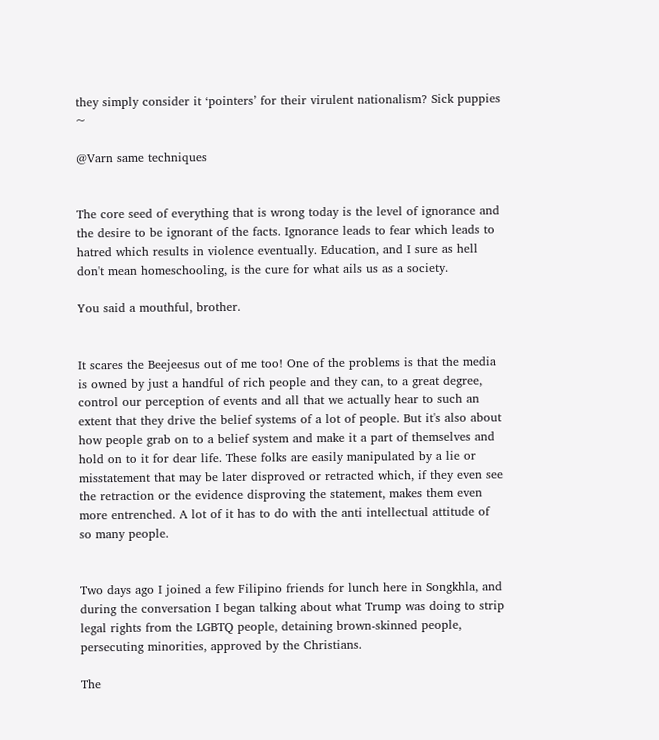they simply consider it ‘pointers’ for their virulent nationalism? Sick puppies ~

@Varn same techniques


The core seed of everything that is wrong today is the level of ignorance and the desire to be ignorant of the facts. Ignorance leads to fear which leads to hatred which results in violence eventually. Education, and I sure as hell don't mean homeschooling, is the cure for what ails us as a society.

You said a mouthful, brother.


It scares the Beejeesus out of me too! One of the problems is that the media is owned by just a handful of rich people and they can, to a great degree, control our perception of events and all that we actually hear to such an extent that they drive the belief systems of a lot of people. But it's also about how people grab on to a belief system and make it a part of themselves and hold on to it for dear life. These folks are easily manipulated by a lie or misstatement that may be later disproved or retracted which, if they even see the retraction or the evidence disproving the statement, makes them even more entrenched. A lot of it has to do with the anti intellectual attitude of so many people.


Two days ago I joined a few Filipino friends for lunch here in Songkhla, and during the conversation I began talking about what Trump was doing to strip legal rights from the LGBTQ people, detaining brown-skinned people, persecuting minorities, approved by the Christians.

The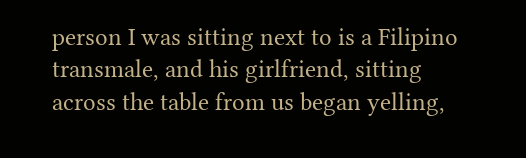person I was sitting next to is a Filipino transmale, and his girlfriend, sitting across the table from us began yelling,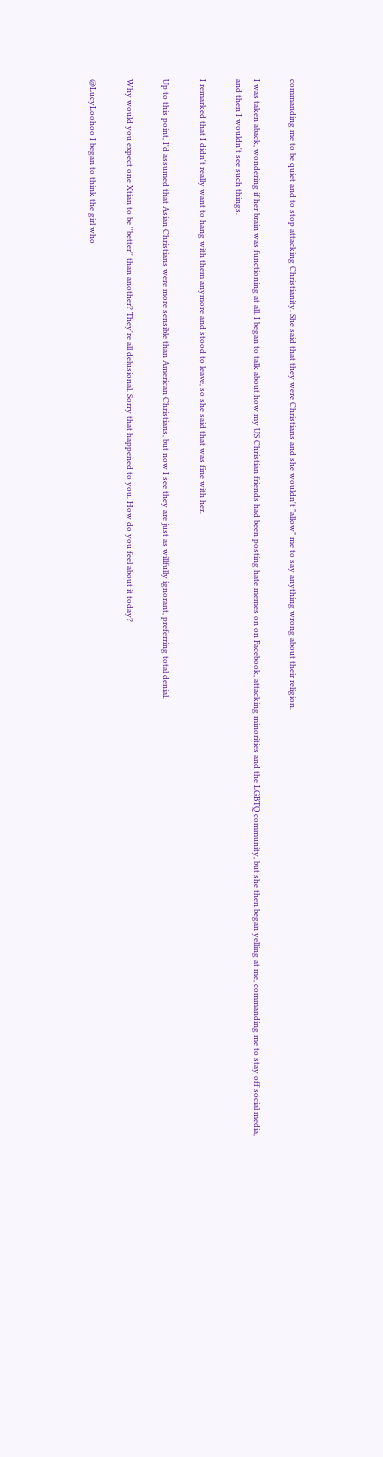commanding me to be quiet and to stop attacking Christianity. She said that they were Christians and she wouldn't "allow" me to say anything wrong about their religion.

I was taken aback, wondering if her brain was functioning at all. I began to talk about how my US Christian friends had been posting hate memes on on Facebook, attacking minorities and the LGBTQ community, but she then began yelling at me, commanding me to stay off social media, and then I wouldn't see such things.

I remarked that I didn't really want to hang with them anymore and stood to leave, so she said that was fine with her.

Up to this point, I'd assumed that Asian Christians were more sensible than American Christians, but now I see they are just as willfully ignorant, preferring total denial.

Why would you expect one Xtian to be ''better'' than another? They're all delusional. Sorry that happened to you. How do you feel about it today?

@LucyLoohoo I began to think the girl who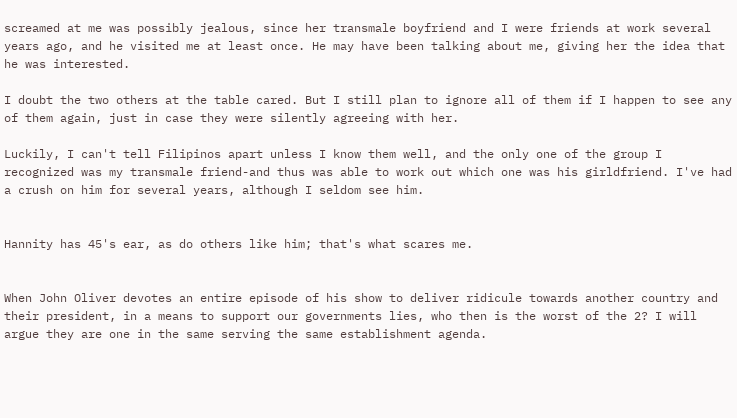screamed at me was possibly jealous, since her transmale boyfriend and I were friends at work several years ago, and he visited me at least once. He may have been talking about me, giving her the idea that he was interested.

I doubt the two others at the table cared. But I still plan to ignore all of them if I happen to see any of them again, just in case they were silently agreeing with her.

Luckily, I can't tell Filipinos apart unless I know them well, and the only one of the group I recognized was my transmale friend-and thus was able to work out which one was his girldfriend. I've had a crush on him for several years, although I seldom see him.


Hannity has 45's ear, as do others like him; that's what scares me.


When John Oliver devotes an entire episode of his show to deliver ridicule towards another country and their president, in a means to support our governments lies, who then is the worst of the 2? I will argue they are one in the same serving the same establishment agenda.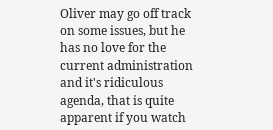Oliver may go off track on some issues, but he has no love for the current administration and it's ridiculous agenda, that is quite apparent if you watch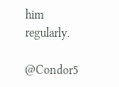him regularly.

@Condor5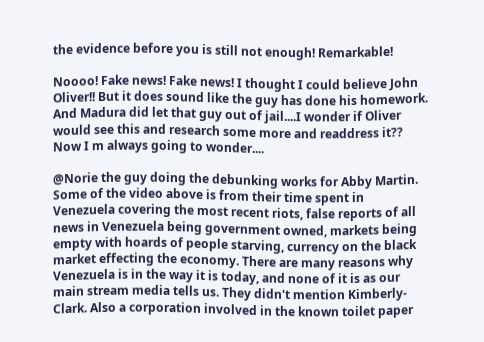the evidence before you is still not enough! Remarkable!

Noooo! Fake news! Fake news! I thought I could believe John Oliver!! But it does sound like the guy has done his homework. And Madura did let that guy out of jail....I wonder if Oliver would see this and research some more and readdress it?? Now I m always going to wonder....

@Norie the guy doing the debunking works for Abby Martin. Some of the video above is from their time spent in Venezuela covering the most recent riots, false reports of all news in Venezuela being government owned, markets being empty with hoards of people starving, currency on the black market effecting the economy. There are many reasons why Venezuela is in the way it is today, and none of it is as our main stream media tells us. They didn't mention Kimberly-Clark. Also a corporation involved in the known toilet paper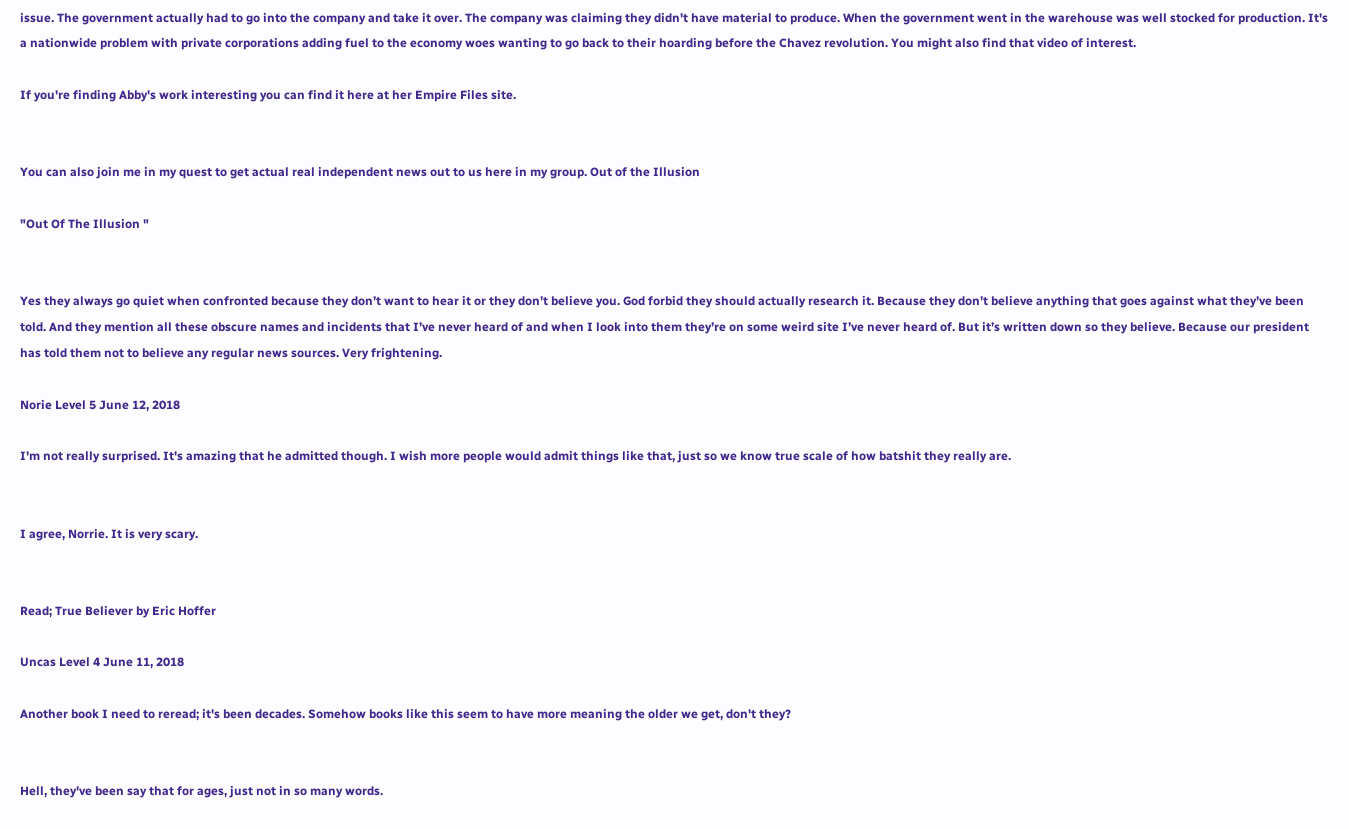issue. The government actually had to go into the company and take it over. The company was claiming they didn't have material to produce. When the government went in the warehouse was well stocked for production. It's a nationwide problem with private corporations adding fuel to the economy woes wanting to go back to their hoarding before the Chavez revolution. You might also find that video of interest.

If you're finding Abby's work interesting you can find it here at her Empire Files site.


You can also join me in my quest to get actual real independent news out to us here in my group. Out of the Illusion

"Out Of The Illusion "


Yes they always go quiet when confronted because they don’t want to hear it or they don’t believe you. God forbid they should actually research it. Because they don’t believe anything that goes against what they’ve been told. And they mention all these obscure names and incidents that I’ve never heard of and when I look into them they’re on some weird site I’ve never heard of. But it’s written down so they believe. Because our president has told them not to believe any regular news sources. Very frightening.

Norie Level 5 June 12, 2018

I'm not really surprised. It's amazing that he admitted though. I wish more people would admit things like that, just so we know true scale of how batshit they really are.


I agree, Norrie. It is very scary.


Read; True Believer by Eric Hoffer

Uncas Level 4 June 11, 2018

Another book I need to reread; it's been decades. Somehow books like this seem to have more meaning the older we get, don't they?


Hell, they've been say that for ages, just not in so many words.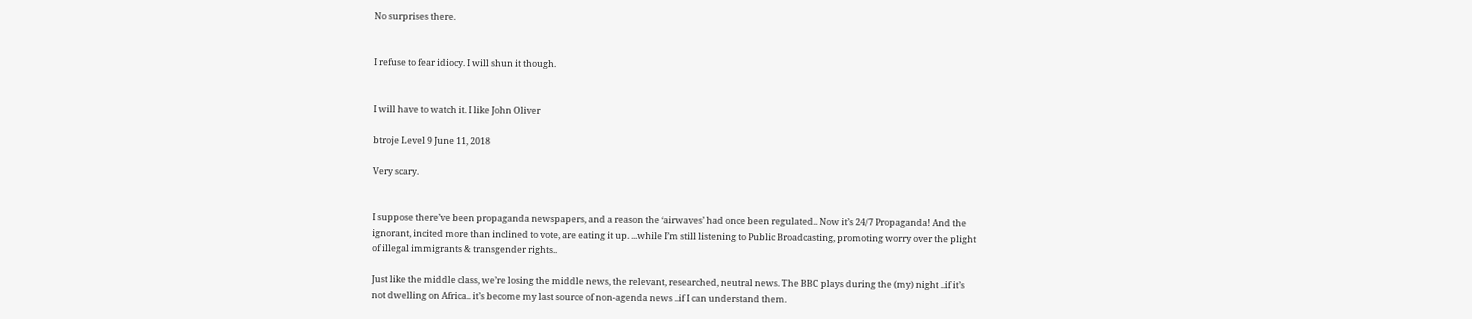No surprises there.


I refuse to fear idiocy. I will shun it though.


I will have to watch it. I like John Oliver

btroje Level 9 June 11, 2018

Very scary.


I suppose there’ve been propaganda newspapers, and a reason the ‘airwaves’ had once been regulated.. Now it’s 24/7 Propaganda! And the ignorant, incited more than inclined to vote, are eating it up. ...while I’m still listening to Public Broadcasting, promoting worry over the plight of illegal immigrants & transgender rights..

Just like the middle class, we’re losing the middle news, the relevant, researched, neutral news. The BBC plays during the (my) night ..if it’s not dwelling on Africa.. it’s become my last source of non-agenda news ..if I can understand them.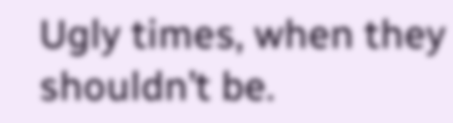Ugly times, when they shouldn’t be.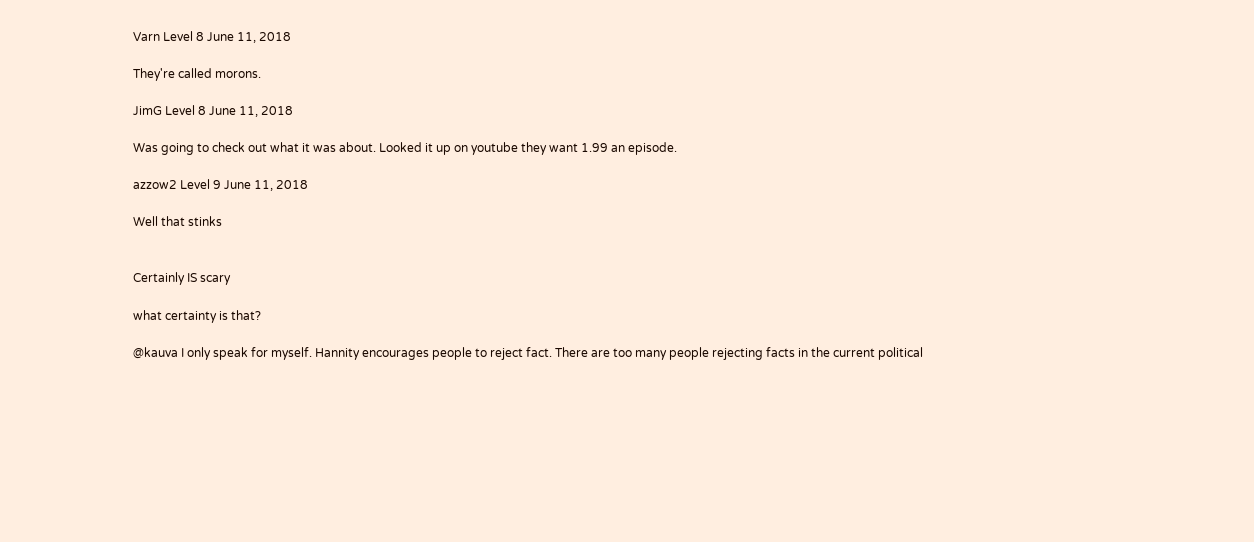Varn Level 8 June 11, 2018

They're called morons.

JimG Level 8 June 11, 2018

Was going to check out what it was about. Looked it up on youtube they want 1.99 an episode.

azzow2 Level 9 June 11, 2018

Well that stinks


Certainly IS scary

what certainty is that?

@kauva I only speak for myself. Hannity encourages people to reject fact. There are too many people rejecting facts in the current political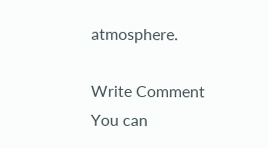atmosphere.

Write Comment
You can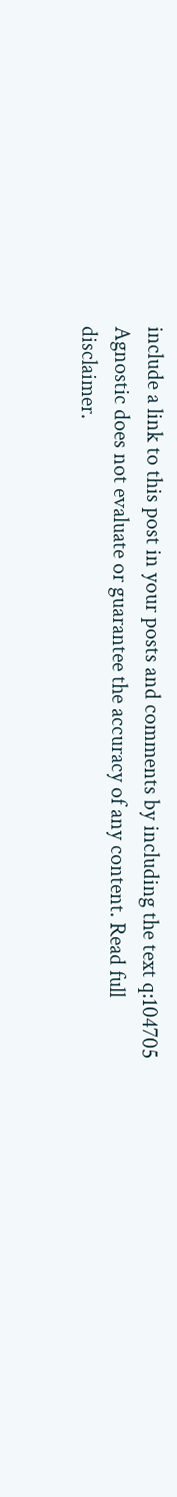include a link to this post in your posts and comments by including the text q:104705
Agnostic does not evaluate or guarantee the accuracy of any content. Read full disclaimer.